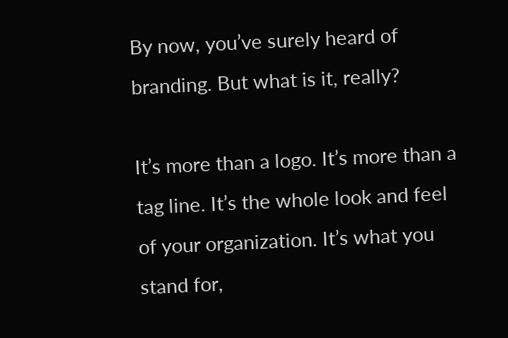By now, you’ve surely heard of branding. But what is it, really?

It’s more than a logo. It’s more than a tag line. It’s the whole look and feel of your organization. It’s what you stand for,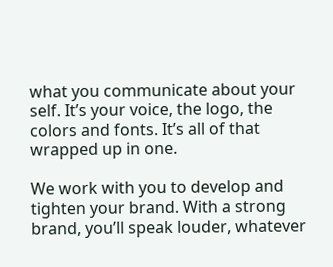what you communicate about your self. It’s your voice, the logo, the colors and fonts. It’s all of that wrapped up in one.

We work with you to develop and tighten your brand. With a strong brand, you’ll speak louder, whatever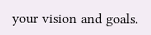your vision and goals.